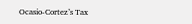Ocasio-Cortez’s Tax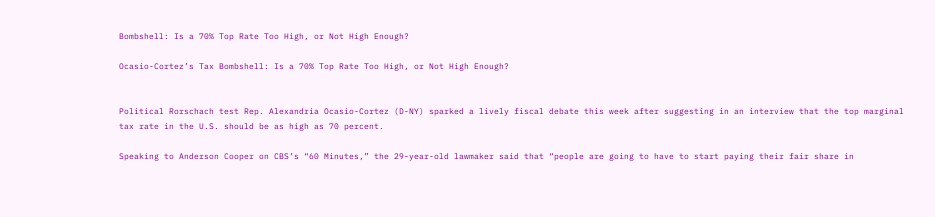Bombshell: Is a 70% Top Rate Too High, or Not High Enough?

Ocasio-Cortez’s Tax Bombshell: Is a 70% Top Rate Too High, or Not High Enough?


Political Rorschach test Rep. Alexandria Ocasio-Cortez (D-NY) sparked a lively fiscal debate this week after suggesting in an interview that the top marginal tax rate in the U.S. should be as high as 70 percent.

Speaking to Anderson Cooper on CBS’s “60 Minutes,” the 29-year-old lawmaker said that “people are going to have to start paying their fair share in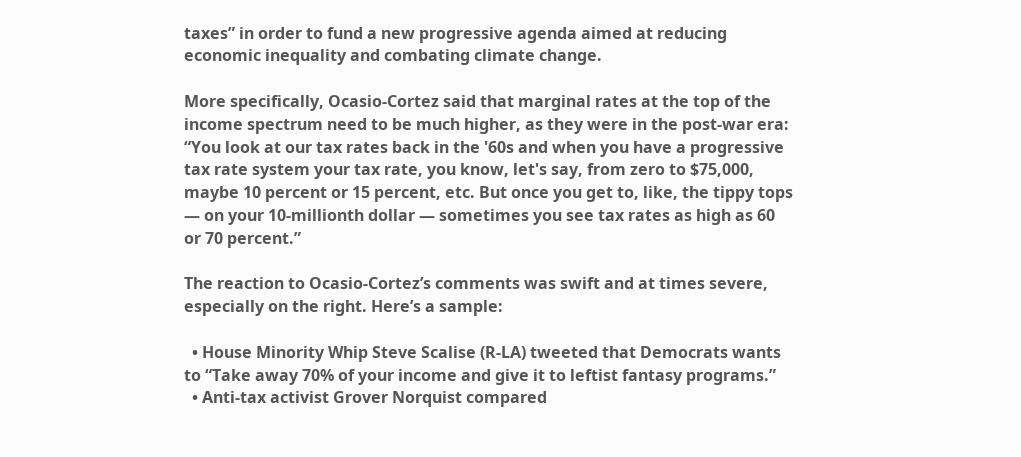taxes” in order to fund a new progressive agenda aimed at reducing economic inequality and combating climate change.

More specifically, Ocasio-Cortez said that marginal rates at the top of the income spectrum need to be much higher, as they were in the post-war era: “You look at our tax rates back in the '60s and when you have a progressive tax rate system your tax rate, you know, let's say, from zero to $75,000, maybe 10 percent or 15 percent, etc. But once you get to, like, the tippy tops — on your 10-millionth dollar — sometimes you see tax rates as high as 60 or 70 percent.”

The reaction to Ocasio-Cortez’s comments was swift and at times severe, especially on the right. Here’s a sample:

  • House Minority Whip Steve Scalise (R-LA) tweeted that Democrats wants to “Take away 70% of your income and give it to leftist fantasy programs.”
  • Anti-tax activist Grover Norquist compared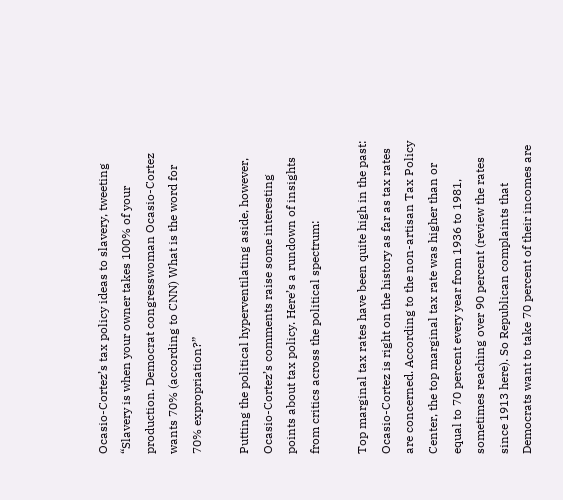Ocasio-Cortez’s tax policy ideas to slavery, tweeting “Slavery is when your owner takes 100% of your production. Democrat congresswoman Ocasio-Cortez wants 70% (according to CNN) What is the word for 70% expropriation?”

Putting the political hyperventilating aside, however, Ocasio-Cortez’s comments raise some interesting points about tax policy. Here’s a rundown of insights from critics across the political spectrum:

Top marginal tax rates have been quite high in the past: Ocasio-Cortez is right on the history as far as tax rates are concerned. According to the non-artisan Tax Policy Center, the top marginal tax rate was higher than or equal to 70 percent every year from 1936 to 1981, sometimes reaching over 90 percent (review the rates since 1913 here). So Republican complaints that Democrats want to take 70 percent of their incomes are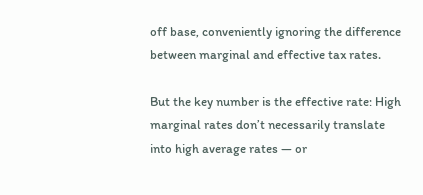off base, conveniently ignoring the difference between marginal and effective tax rates.

But the key number is the effective rate: High marginal rates don’t necessarily translate into high average rates — or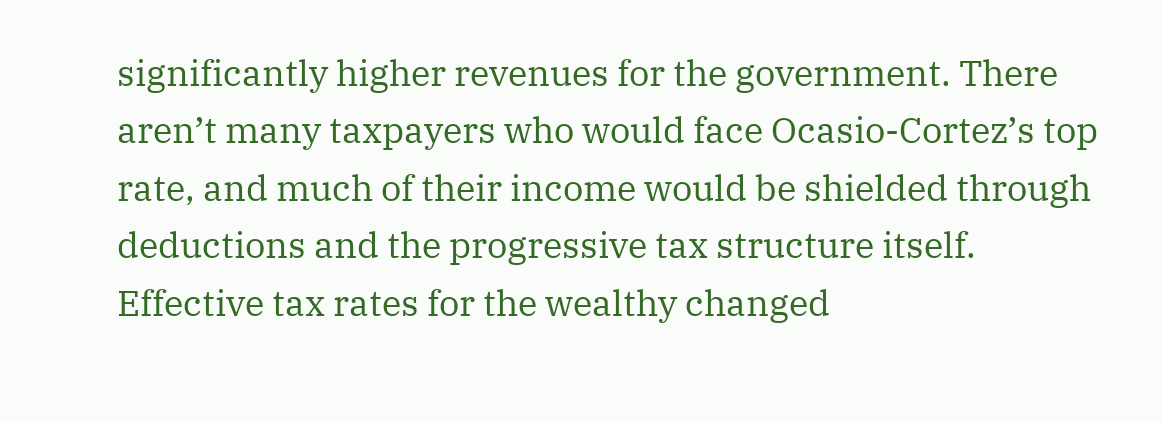significantly higher revenues for the government. There aren’t many taxpayers who would face Ocasio-Cortez’s top rate, and much of their income would be shielded through deductions and the progressive tax structure itself. Effective tax rates for the wealthy changed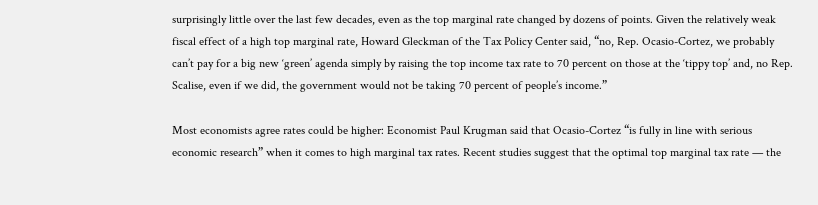surprisingly little over the last few decades, even as the top marginal rate changed by dozens of points. Given the relatively weak fiscal effect of a high top marginal rate, Howard Gleckman of the Tax Policy Center said, “no, Rep. Ocasio-Cortez, we probably can’t pay for a big new ‘green’ agenda simply by raising the top income tax rate to 70 percent on those at the ‘tippy top’ and, no Rep. Scalise, even if we did, the government would not be taking 70 percent of people’s income.”

Most economists agree rates could be higher: Economist Paul Krugman said that Ocasio-Cortez “is fully in line with serious economic research” when it comes to high marginal tax rates. Recent studies suggest that the optimal top marginal tax rate — the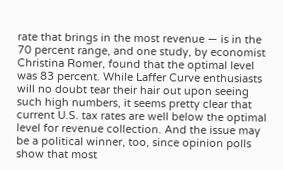rate that brings in the most revenue — is in the 70 percent range, and one study, by economist Christina Romer, found that the optimal level was 83 percent. While Laffer Curve enthusiasts will no doubt tear their hair out upon seeing such high numbers, it seems pretty clear that current U.S. tax rates are well below the optimal level for revenue collection. And the issue may be a political winner, too, since opinion polls show that most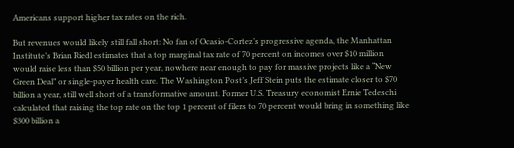Americans support higher tax rates on the rich.

But revenues would likely still fall short: No fan of Ocasio-Cortez’s progressive agenda, the Manhattan Institute’s Brian Riedl estimates that a top marginal tax rate of 70 percent on incomes over $10 million would raise less than $50 billion per year, nowhere near enough to pay for massive projects like a “New Green Deal” or single-payer health care. The Washington Post’s Jeff Stein puts the estimate closer to $70 billion a year, still well short of a transformative amount. Former U.S. Treasury economist Ernie Tedeschi calculated that raising the top rate on the top 1 percent of filers to 70 percent would bring in something like $300 billion a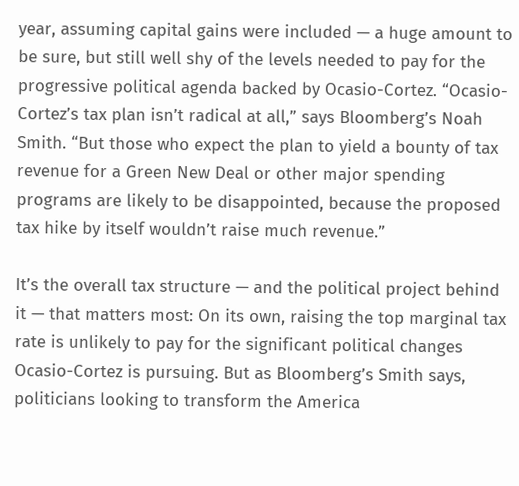year, assuming capital gains were included — a huge amount to be sure, but still well shy of the levels needed to pay for the progressive political agenda backed by Ocasio-Cortez. “Ocasio-Cortez’s tax plan isn’t radical at all,” says Bloomberg’s Noah Smith. “But those who expect the plan to yield a bounty of tax revenue for a Green New Deal or other major spending programs are likely to be disappointed, because the proposed tax hike by itself wouldn’t raise much revenue.”

It’s the overall tax structure — and the political project behind it — that matters most: On its own, raising the top marginal tax rate is unlikely to pay for the significant political changes Ocasio-Cortez is pursuing. But as Bloomberg’s Smith says, politicians looking to transform the America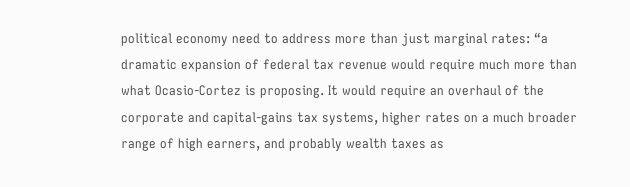political economy need to address more than just marginal rates: “a dramatic expansion of federal tax revenue would require much more than what Ocasio-Cortez is proposing. It would require an overhaul of the corporate and capital-gains tax systems, higher rates on a much broader range of high earners, and probably wealth taxes as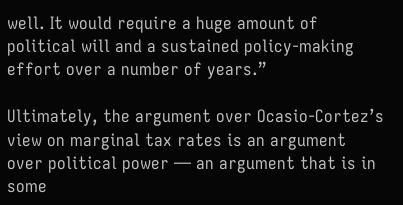well. It would require a huge amount of political will and a sustained policy-making effort over a number of years.”

Ultimately, the argument over Ocasio-Cortez’s view on marginal tax rates is an argument over political power — an argument that is in some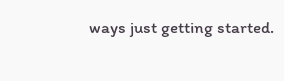ways just getting started.